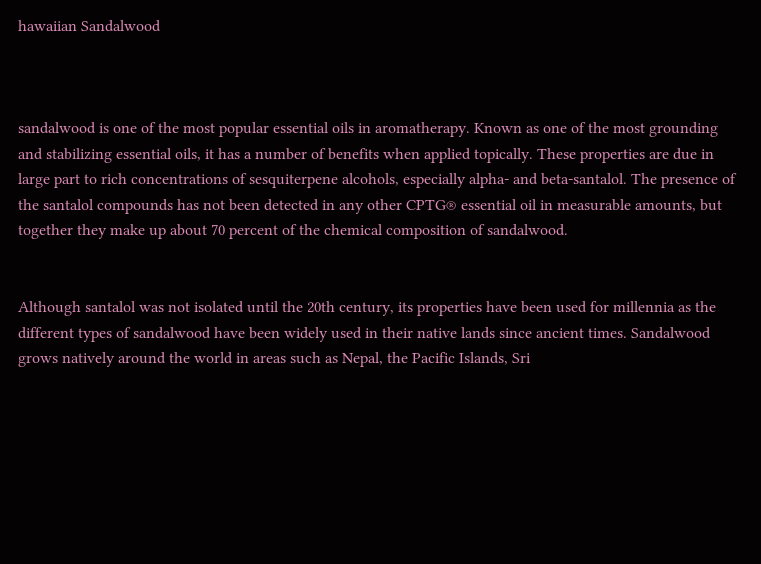hawaiian Sandalwood



sandalwood is one of the most popular essential oils in aromatherapy. Known as one of the most grounding and stabilizing essential oils, it has a number of benefits when applied topically. These properties are due in large part to rich concentrations of sesquiterpene alcohols, especially alpha- and beta-santalol. The presence of the santalol compounds has not been detected in any other CPTG® essential oil in measurable amounts, but together they make up about 70 percent of the chemical composition of sandalwood.


Although santalol was not isolated until the 20th century, its properties have been used for millennia as the different types of sandalwood have been widely used in their native lands since ancient times. Sandalwood grows natively around the world in areas such as Nepal, the Pacific Islands, Sri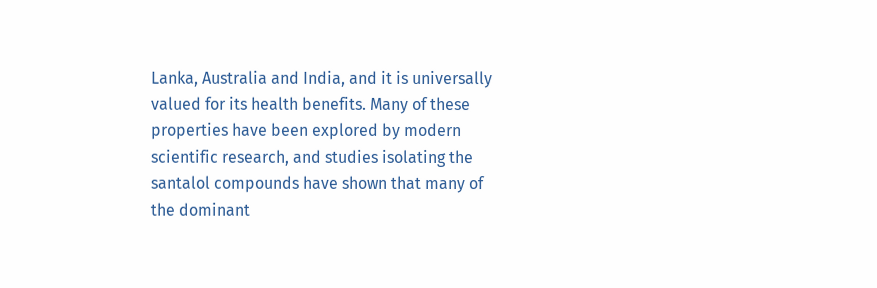Lanka, Australia and India, and it is universally valued for its health benefits. Many of these properties have been explored by modern scientific research, and studies isolating the santalol compounds have shown that many of the dominant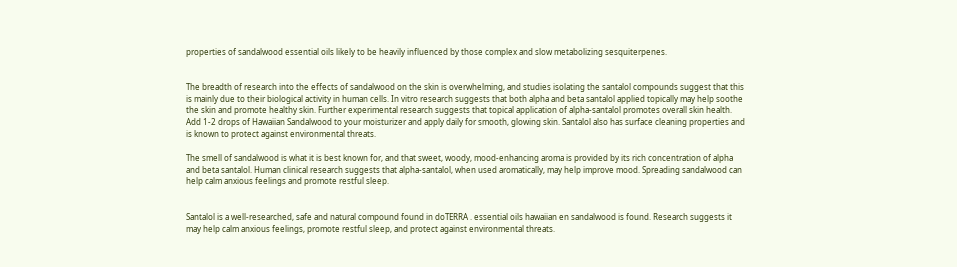properties of sandalwood essential oils likely to be heavily influenced by those complex and slow metabolizing sesquiterpenes.


The breadth of research into the effects of sandalwood on the skin is overwhelming, and studies isolating the santalol compounds suggest that this is mainly due to their biological activity in human cells. In vitro research suggests that both alpha and beta santalol applied topically may help soothe the skin and promote healthy skin. Further experimental research suggests that topical application of alpha-santalol promotes overall skin health. Add 1-2 drops of Hawaiian Sandalwood to your moisturizer and apply daily for smooth, glowing skin. Santalol also has surface cleaning properties and is known to protect against environmental threats.

The smell of sandalwood is what it is best known for, and that sweet, woody, mood-enhancing aroma is provided by its rich concentration of alpha and beta santalol. Human clinical research suggests that alpha-santalol, when used aromatically, may help improve mood. Spreading sandalwood can help calm anxious feelings and promote restful sleep.


Santalol is a well-researched, safe and natural compound found in doTERRA . essential oils hawaiian en sandalwood is found. Research suggests it may help calm anxious feelings, promote restful sleep, and protect against environmental threats.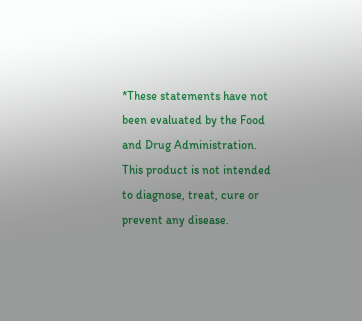*These statements have not been evaluated by the Food and Drug Administration. This product is not intended to diagnose, treat, cure or prevent any disease.